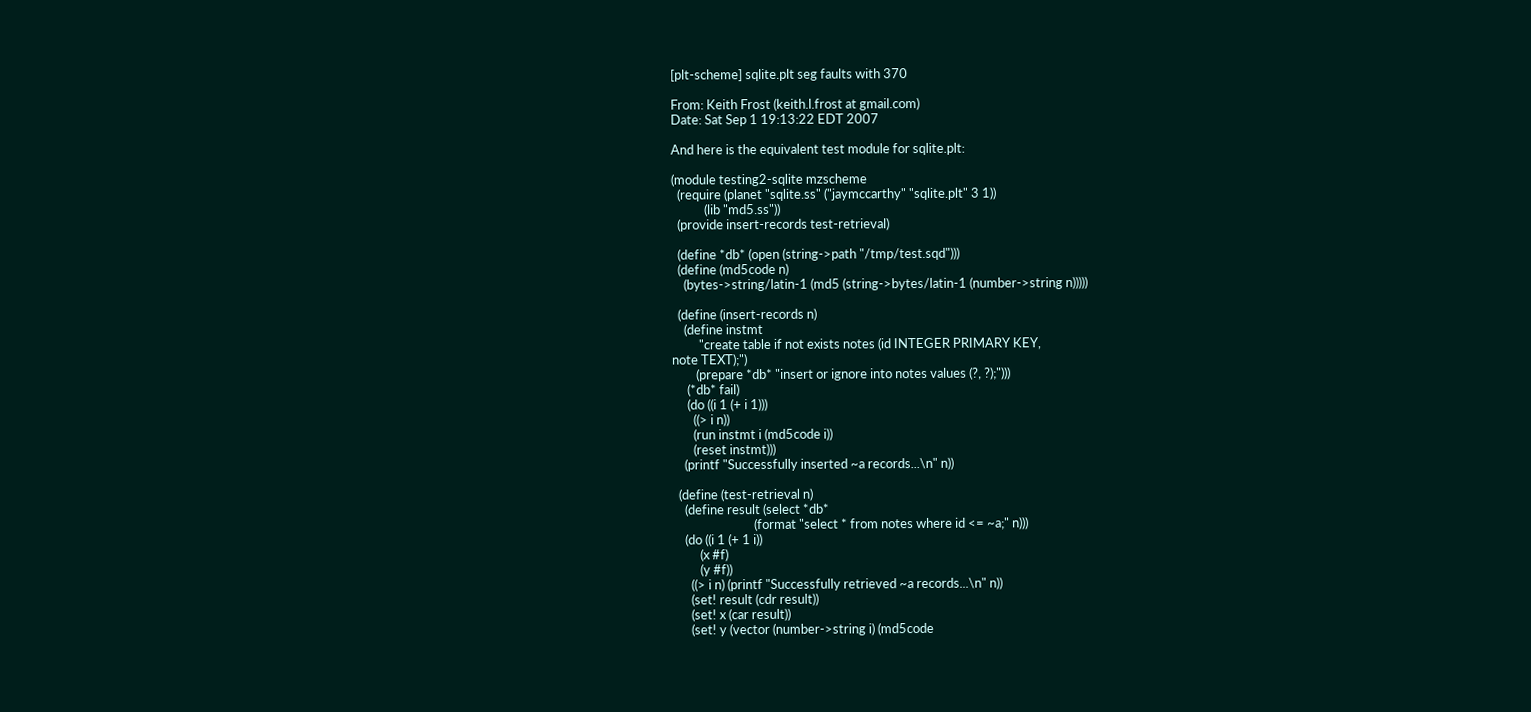[plt-scheme] sqlite.plt seg faults with 370

From: Keith Frost (keith.l.frost at gmail.com)
Date: Sat Sep 1 19:13:22 EDT 2007

And here is the equivalent test module for sqlite.plt:

(module testing2-sqlite mzscheme
  (require (planet "sqlite.ss" ("jaymccarthy" "sqlite.plt" 3 1))
           (lib "md5.ss"))
  (provide insert-records test-retrieval)

  (define *db* (open (string->path "/tmp/test.sqd")))
  (define (md5code n)
    (bytes->string/latin-1 (md5 (string->bytes/latin-1 (number->string n)))))

  (define (insert-records n)
    (define instmt
         "create table if not exists notes (id INTEGER PRIMARY KEY,
note TEXT);")
        (prepare *db* "insert or ignore into notes values (?, ?);")))
     (*db* fail)
     (do ((i 1 (+ i 1)))
       ((> i n))
       (run instmt i (md5code i))
       (reset instmt)))
    (printf "Successfully inserted ~a records...\n" n))

  (define (test-retrieval n)
    (define result (select *db*
                           (format "select * from notes where id <= ~a;" n)))
    (do ((i 1 (+ 1 i))
         (x #f)
         (y #f))
      ((> i n) (printf "Successfully retrieved ~a records...\n" n))
      (set! result (cdr result))
      (set! x (car result))
      (set! y (vector (number->string i) (md5code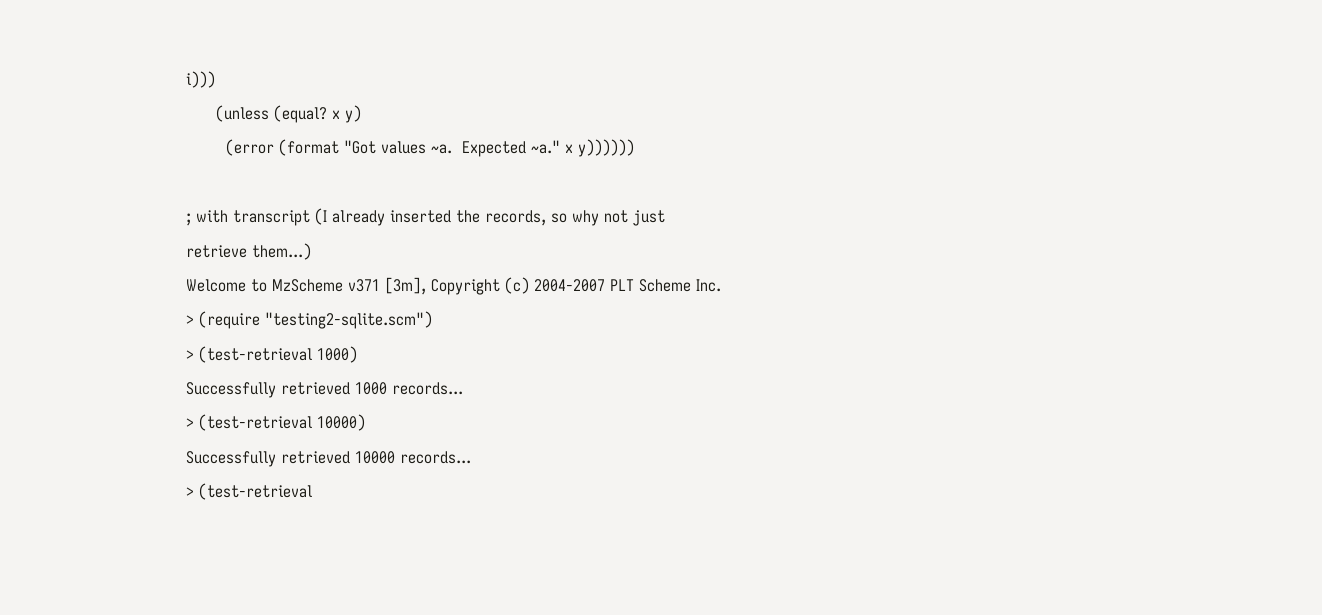i)))
      (unless (equal? x y)
        (error (format "Got values ~a.  Expected ~a." x y))))))

; with transcript (I already inserted the records, so why not just
retrieve them...)
Welcome to MzScheme v371 [3m], Copyright (c) 2004-2007 PLT Scheme Inc.
> (require "testing2-sqlite.scm")
> (test-retrieval 1000)
Successfully retrieved 1000 records...
> (test-retrieval 10000)
Successfully retrieved 10000 records...
> (test-retrieval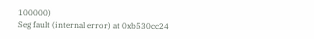100000)
Seg fault (internal error) at 0xb530cc24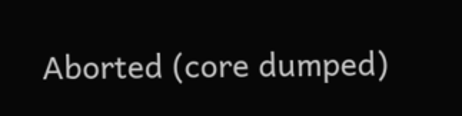Aborted (core dumped)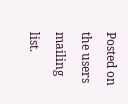Posted on the users mailing list.